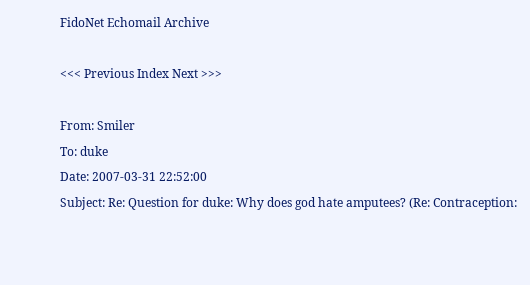FidoNet Echomail Archive

<<< Previous Index Next >>>

From: Smiler
To: duke
Date: 2007-03-31 22:52:00
Subject: Re: Question for duke: Why does god hate amputees? (Re: Contraception: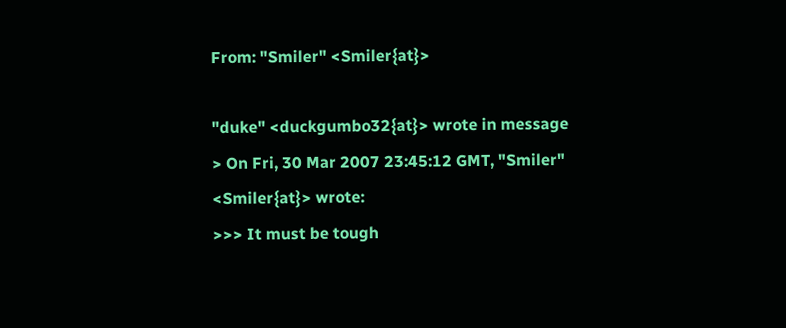From: "Smiler" <Smiler{at}>

"duke" <duckgumbo32{at}> wrote in message
> On Fri, 30 Mar 2007 23:45:12 GMT, "Smiler"
<Smiler{at}> wrote:
>>> It must be tough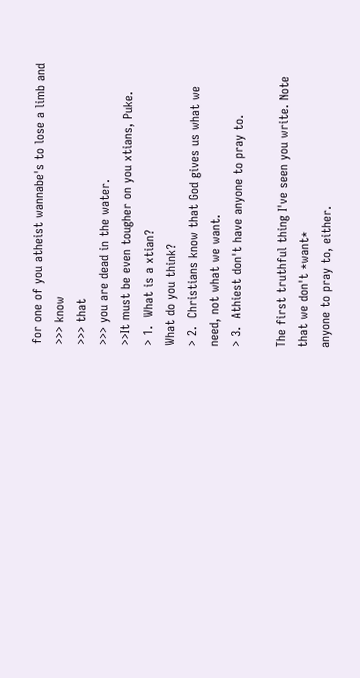for one of you atheist wannabe's to lose a limb and
>>> know
>>> that
>>> you are dead in the water.
>>It must be even tougher on you xtians, Puke.
> 1.  What is a xtian?
What do you think?
> 2.  Christians know that God gives us what we need, not what we want.
> 3.  Athiest don't have anyone to pray to.

The first truthful thing I've seen you write. Note that we don't *want*
anyone to pray to, either.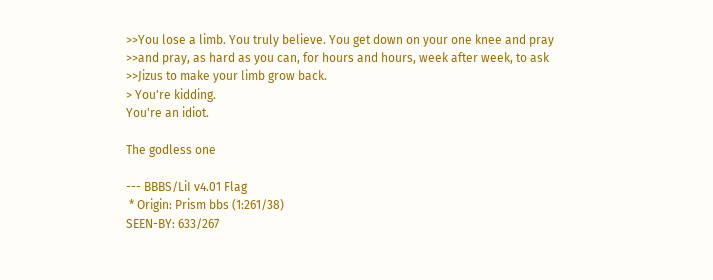>>You lose a limb. You truly believe. You get down on your one knee and pray
>>and pray, as hard as you can, for hours and hours, week after week, to ask
>>Jizus to make your limb grow back.
> You're kidding.
You're an idiot.

The godless one

--- BBBS/LiI v4.01 Flag
 * Origin: Prism bbs (1:261/38)
SEEN-BY: 633/267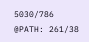5030/786
@PATH: 261/38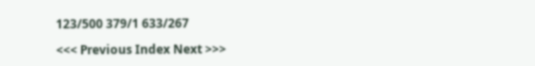123/500 379/1 633/267

<<< Previous Index Next >>>